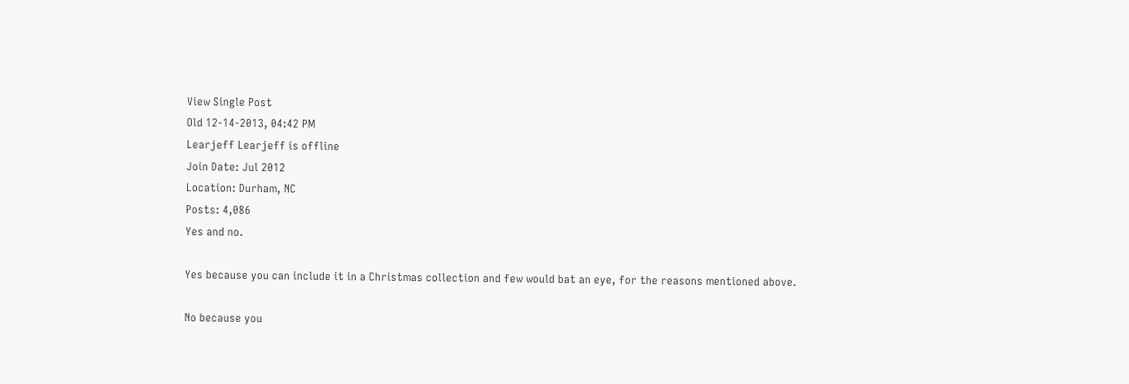View Single Post
Old 12-14-2013, 04:42 PM
Learjeff Learjeff is offline
Join Date: Jul 2012
Location: Durham, NC
Posts: 4,086
Yes and no.

Yes because you can include it in a Christmas collection and few would bat an eye, for the reasons mentioned above.

No because you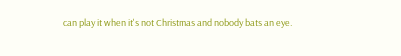can play it when it's not Christmas and nobody bats an eye.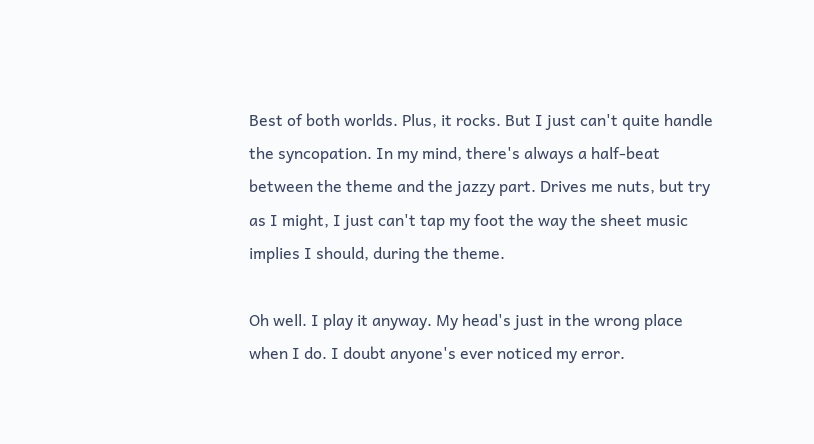Best of both worlds. Plus, it rocks. But I just can't quite handle the syncopation. In my mind, there's always a half-beat between the theme and the jazzy part. Drives me nuts, but try as I might, I just can't tap my foot the way the sheet music implies I should, during the theme.

Oh well. I play it anyway. My head's just in the wrong place when I do. I doubt anyone's ever noticed my error.